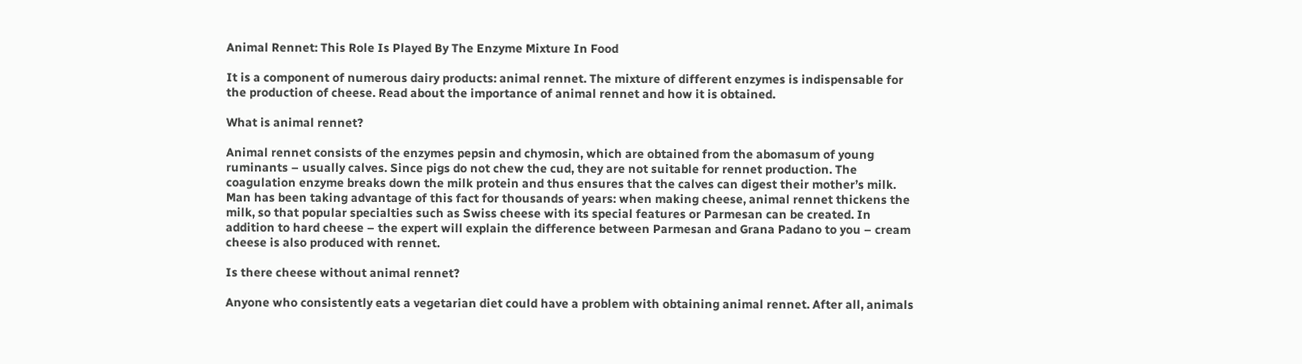Animal Rennet: This Role Is Played By The Enzyme Mixture In Food

It is a component of numerous dairy products: animal rennet. The mixture of different enzymes is indispensable for the production of cheese. Read about the importance of animal rennet and how it is obtained.

What is animal rennet?

Animal rennet consists of the enzymes pepsin and chymosin, which are obtained from the abomasum of young ruminants – usually calves. Since pigs do not chew the cud, they are not suitable for rennet production. The coagulation enzyme breaks down the milk protein and thus ensures that the calves can digest their mother’s milk. Man has been taking advantage of this fact for thousands of years: when making cheese, animal rennet thickens the milk, so that popular specialties such as Swiss cheese with its special features or Parmesan can be created. In addition to hard cheese – the expert will explain the difference between Parmesan and Grana Padano to you – cream cheese is also produced with rennet.

Is there cheese without animal rennet?

Anyone who consistently eats a vegetarian diet could have a problem with obtaining animal rennet. After all, animals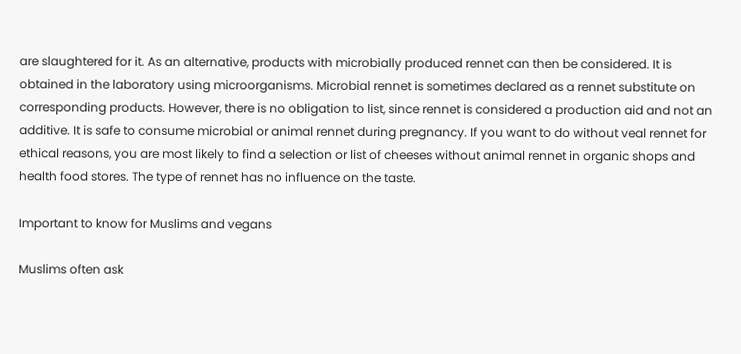are slaughtered for it. As an alternative, products with microbially produced rennet can then be considered. It is obtained in the laboratory using microorganisms. Microbial rennet is sometimes declared as a rennet substitute on corresponding products. However, there is no obligation to list, since rennet is considered a production aid and not an additive. It is safe to consume microbial or animal rennet during pregnancy. If you want to do without veal rennet for ethical reasons, you are most likely to find a selection or list of cheeses without animal rennet in organic shops and health food stores. The type of rennet has no influence on the taste.

Important to know for Muslims and vegans

Muslims often ask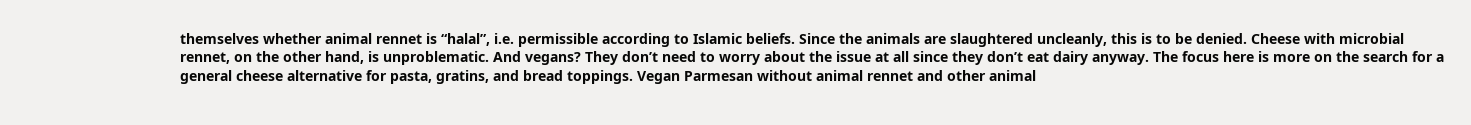themselves whether animal rennet is “halal”, i.e. permissible according to Islamic beliefs. Since the animals are slaughtered uncleanly, this is to be denied. Cheese with microbial rennet, on the other hand, is unproblematic. And vegans? They don’t need to worry about the issue at all since they don’t eat dairy anyway. The focus here is more on the search for a general cheese alternative for pasta, gratins, and bread toppings. Vegan Parmesan without animal rennet and other animal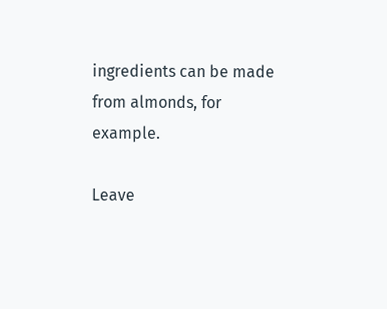ingredients can be made from almonds, for example.

Leave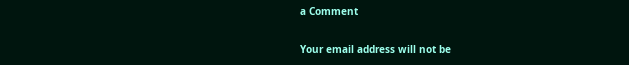a Comment

Your email address will not be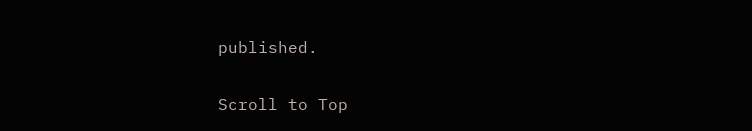published.

Scroll to Top